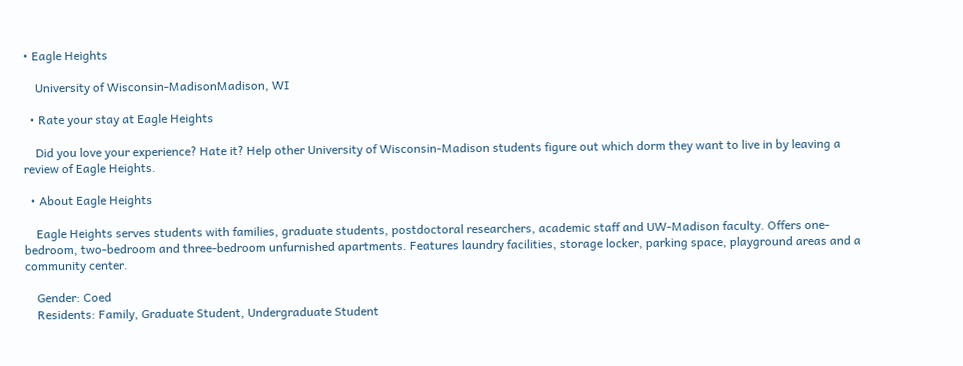• Eagle Heights

    University of Wisconsin-MadisonMadison, WI

  • Rate your stay at Eagle Heights

    Did you love your experience? Hate it? Help other University of Wisconsin-Madison students figure out which dorm they want to live in by leaving a review of Eagle Heights.

  • About Eagle Heights

    Eagle Heights serves students with families, graduate students, postdoctoral researchers, academic staff and UW-Madison faculty. Offers one-bedroom, two-bedroom and three-bedroom unfurnished apartments. Features laundry facilities, storage locker, parking space, playground areas and a community center.

    Gender: Coed
    Residents: Family, Graduate Student, Undergraduate Student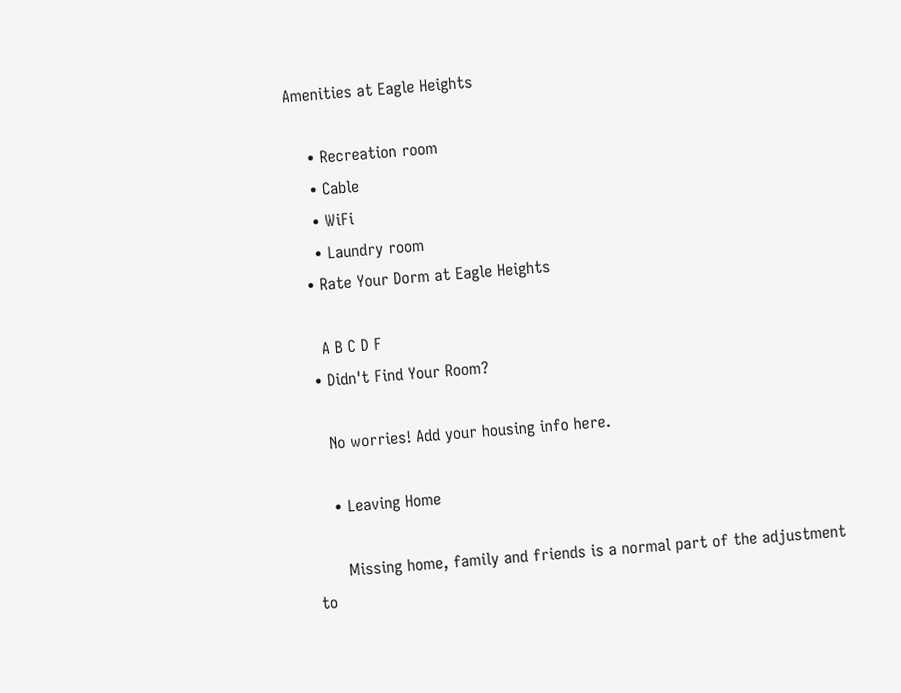Amenities at Eagle Heights

    • Recreation room
    • Cable
    • WiFi
    • Laundry room
  • Rate Your Dorm at Eagle Heights

    A B C D F
  • Didn't Find Your Room?

    No worries! Add your housing info here.

    • Leaving Home

      Missing home, family and friends is a normal part of the adjustment to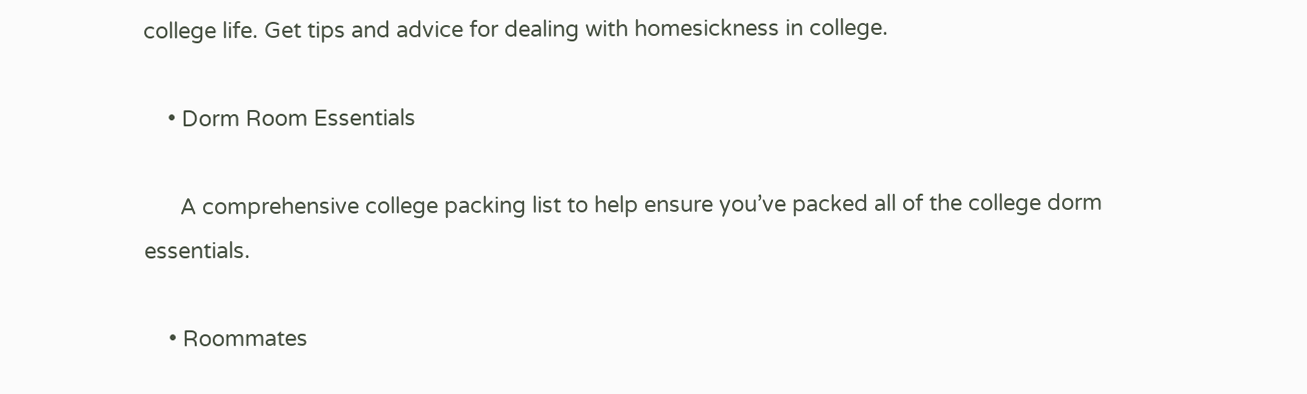college life. Get tips and advice for dealing with homesickness in college.

    • Dorm Room Essentials

      A comprehensive college packing list to help ensure you’ve packed all of the college dorm essentials.

    • Roommates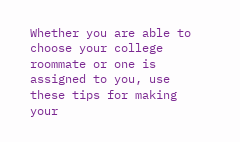Whether you are able to choose your college roommate or one is assigned to you, use these tips for making your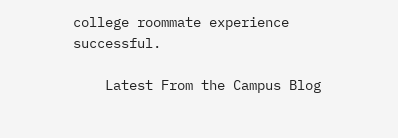college roommate experience successful.

    Latest From the Campus Blog